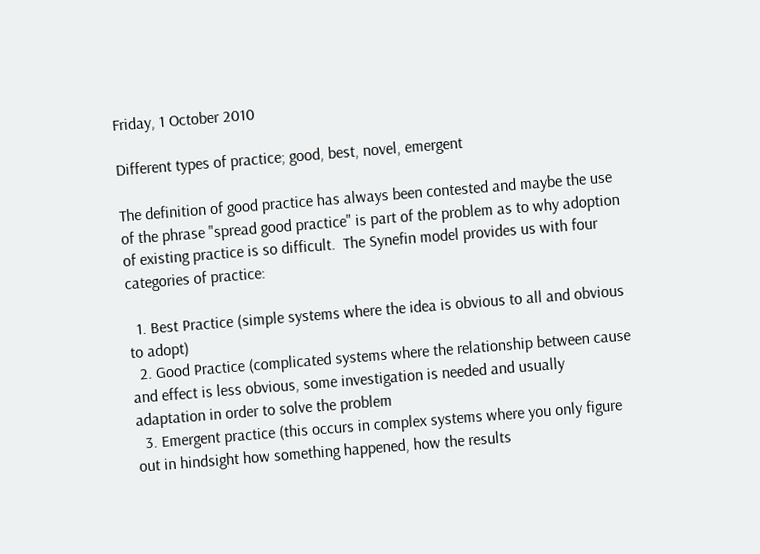Friday, 1 October 2010

Different types of practice; good, best, novel, emergent

The definition of good practice has always been contested and maybe the use of the phrase "spread good practice" is part of the problem as to why adoption of existing practice is so difficult.  The Synefin model provides us with four categories of practice:

  1. Best Practice (simple systems where the idea is obvious to all and obvious to adopt)
  2. Good Practice (complicated systems where the relationship between cause and effect is less obvious, some investigation is needed and usually adaptation in order to solve the problem
  3. Emergent practice (this occurs in complex systems where you only figure out in hindsight how something happened, how the results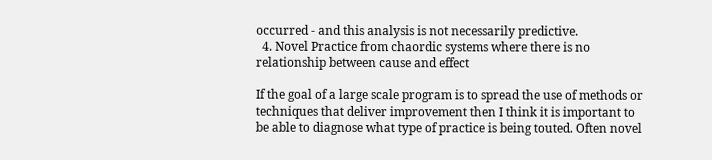occurred - and this analysis is not necessarily predictive.
  4. Novel Practice from chaordic systems where there is no relationship between cause and effect

If the goal of a large scale program is to spread the use of methods or techniques that deliver improvement then I think it is important to be able to diagnose what type of practice is being touted. Often novel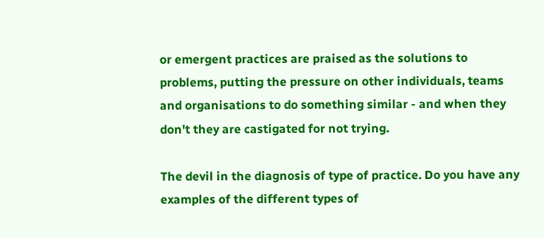or emergent practices are praised as the solutions to problems, putting the pressure on other individuals, teams and organisations to do something similar - and when they don't they are castigated for not trying.

The devil in the diagnosis of type of practice. Do you have any examples of the different types of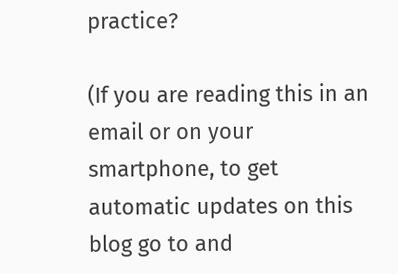practice?

(If you are reading this in an email or on your smartphone, to get automatic updates on this blog go to and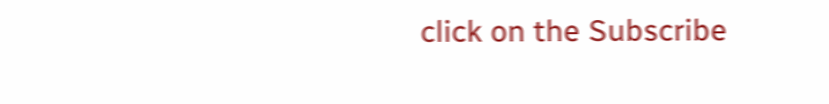click on the Subscribe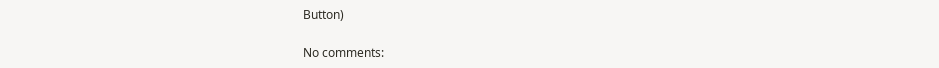Button)

No comments: